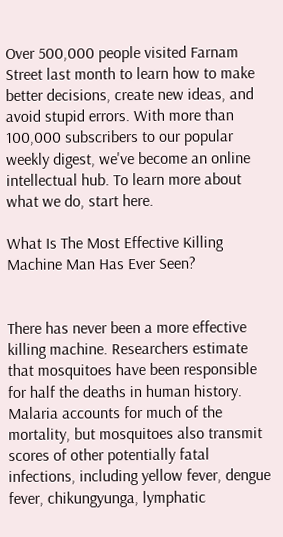Over 500,000 people visited Farnam Street last month to learn how to make better decisions, create new ideas, and avoid stupid errors. With more than 100,000 subscribers to our popular weekly digest, we've become an online intellectual hub. To learn more about what we do, start here.

What Is The Most Effective Killing Machine Man Has Ever Seen?


There has never been a more effective killing machine. Researchers estimate that mosquitoes have been responsible for half the deaths in human history. Malaria accounts for much of the mortality, but mosquitoes also transmit scores of other potentially fatal infections, including yellow fever, dengue fever, chikungyunga, lymphatic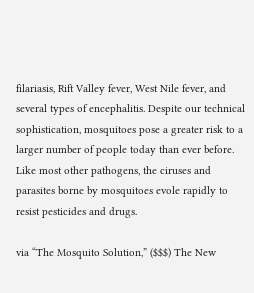filariasis, Rift Valley fever, West Nile fever, and several types of encephalitis. Despite our technical sophistication, mosquitoes pose a greater risk to a larger number of people today than ever before. Like most other pathogens, the ciruses and parasites borne by mosquitoes evole rapidly to resist pesticides and drugs.

via “The Mosquito Solution,” ($$$) The New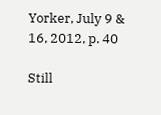Yorker, July 9 & 16, 2012, p. 40

Still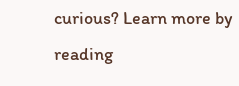curious? Learn more by reading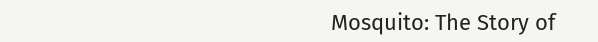Mosquito: The Story of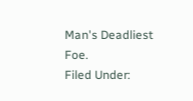Man's Deadliest Foe.
Filed Under: